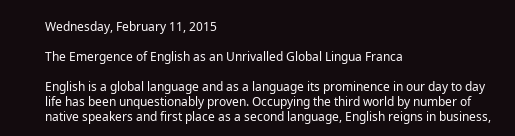Wednesday, February 11, 2015

The Emergence of English as an Unrivalled Global Lingua Franca

English is a global language and as a language its prominence in our day to day life has been unquestionably proven. Occupying the third world by number of native speakers and first place as a second language, English reigns in business,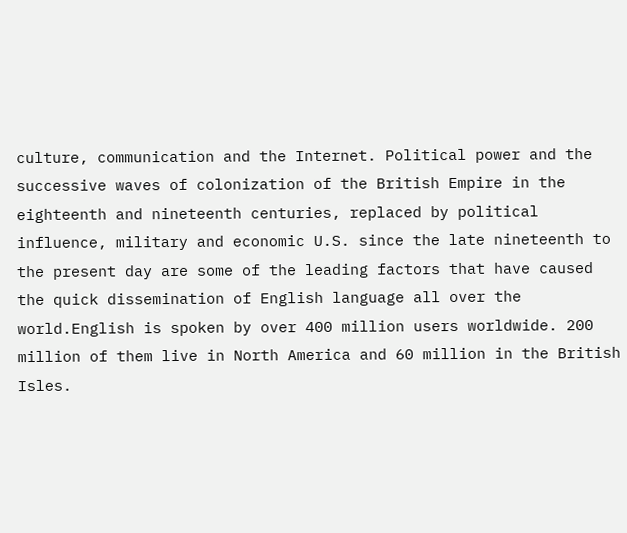culture, communication and the Internet. Political power and the successive waves of colonization of the British Empire in the eighteenth and nineteenth centuries, replaced by political influence, military and economic U.S. since the late nineteenth to the present day are some of the leading factors that have caused the quick dissemination of English language all over the world.English is spoken by over 400 million users worldwide. 200 million of them live in North America and 60 million in the British Isles.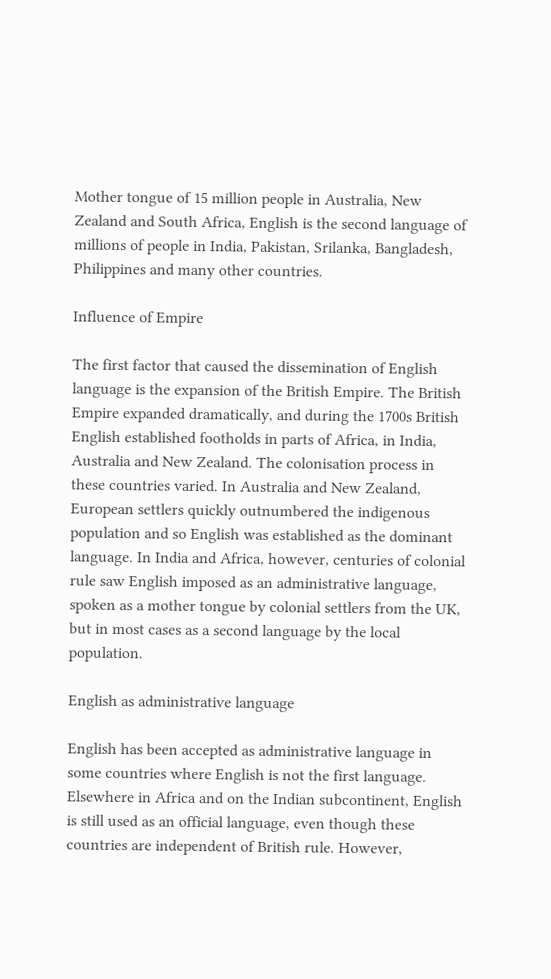Mother tongue of 15 million people in Australia, New Zealand and South Africa, English is the second language of millions of people in India, Pakistan, Srilanka, Bangladesh, Philippines and many other countries.

Influence of Empire

The first factor that caused the dissemination of English language is the expansion of the British Empire. The British Empire expanded dramatically, and during the 1700s British English established footholds in parts of Africa, in India, Australia and New Zealand. The colonisation process in these countries varied. In Australia and New Zealand, European settlers quickly outnumbered the indigenous population and so English was established as the dominant language. In India and Africa, however, centuries of colonial rule saw English imposed as an administrative language, spoken as a mother tongue by colonial settlers from the UK, but in most cases as a second language by the local population.

English as administrative language

English has been accepted as administrative language in some countries where English is not the first language. Elsewhere in Africa and on the Indian subcontinent, English is still used as an official language, even though these countries are independent of British rule. However,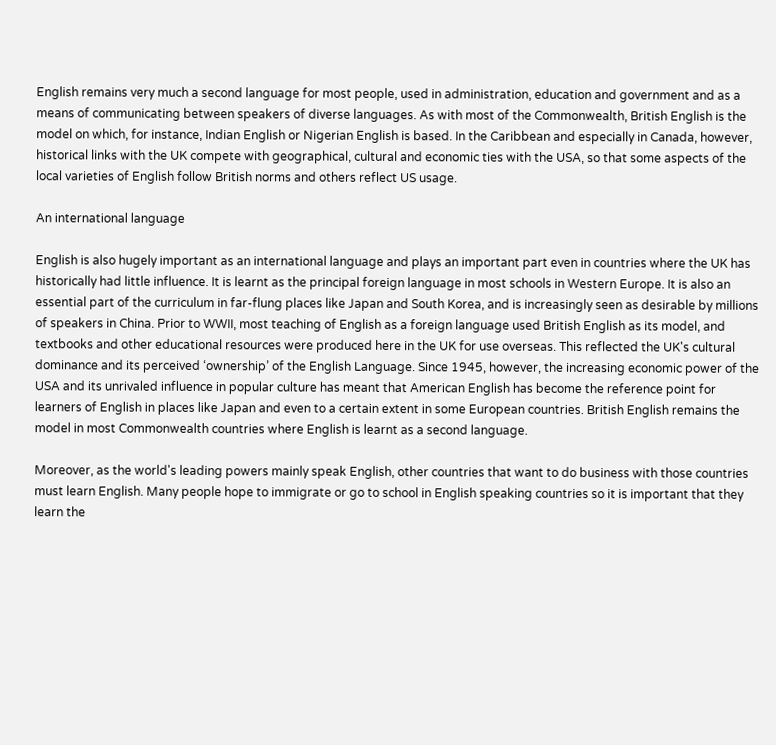English remains very much a second language for most people, used in administration, education and government and as a means of communicating between speakers of diverse languages. As with most of the Commonwealth, British English is the model on which, for instance, Indian English or Nigerian English is based. In the Caribbean and especially in Canada, however, historical links with the UK compete with geographical, cultural and economic ties with the USA, so that some aspects of the local varieties of English follow British norms and others reflect US usage.

An international language

English is also hugely important as an international language and plays an important part even in countries where the UK has historically had little influence. It is learnt as the principal foreign language in most schools in Western Europe. It is also an essential part of the curriculum in far-flung places like Japan and South Korea, and is increasingly seen as desirable by millions of speakers in China. Prior to WWII, most teaching of English as a foreign language used British English as its model, and textbooks and other educational resources were produced here in the UK for use overseas. This reflected the UK's cultural dominance and its perceived ‘ownership’ of the English Language. Since 1945, however, the increasing economic power of the USA and its unrivaled influence in popular culture has meant that American English has become the reference point for learners of English in places like Japan and even to a certain extent in some European countries. British English remains the model in most Commonwealth countries where English is learnt as a second language.

Moreover, as the world's leading powers mainly speak English, other countries that want to do business with those countries must learn English. Many people hope to immigrate or go to school in English speaking countries so it is important that they learn the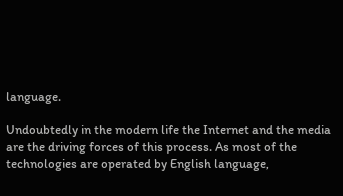language.

Undoubtedly in the modern life the Internet and the media are the driving forces of this process. As most of the technologies are operated by English language,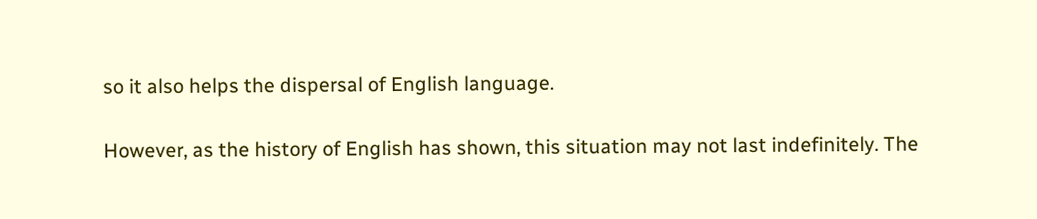so it also helps the dispersal of English language.

However, as the history of English has shown, this situation may not last indefinitely. The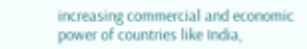increasing commercial and economic power of countries like India,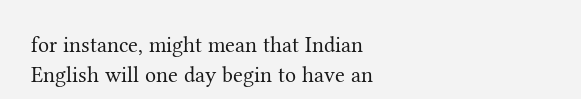for instance, might mean that Indian English will one day begin to have an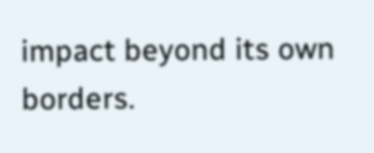impact beyond its own borders.